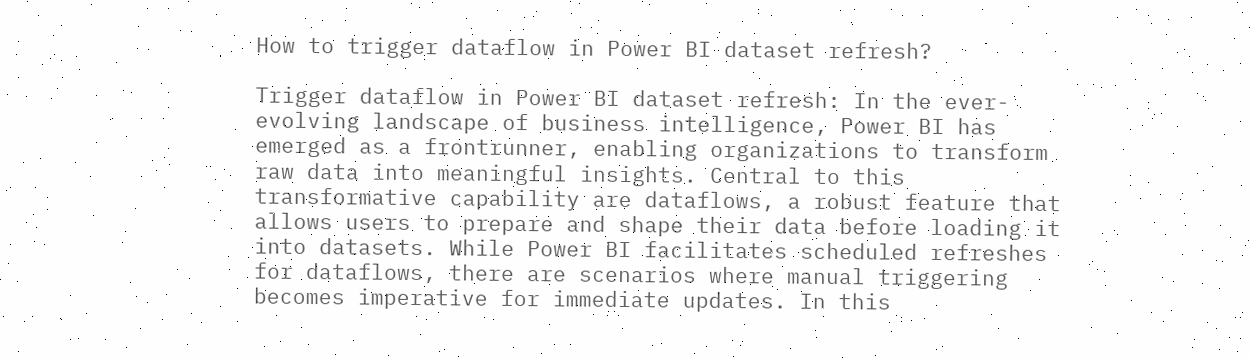How to trigger dataflow in Power BI dataset refresh?

Trigger dataflow in Power BI dataset refresh: In the ever-evolving landscape of business intelligence, Power BI has emerged as a frontrunner, enabling organizations to transform raw data into meaningful insights. Central to this transformative capability are dataflows, a robust feature that allows users to prepare and shape their data before loading it into datasets. While Power BI facilitates scheduled refreshes for dataflows, there are scenarios where manual triggering becomes imperative for immediate updates. In this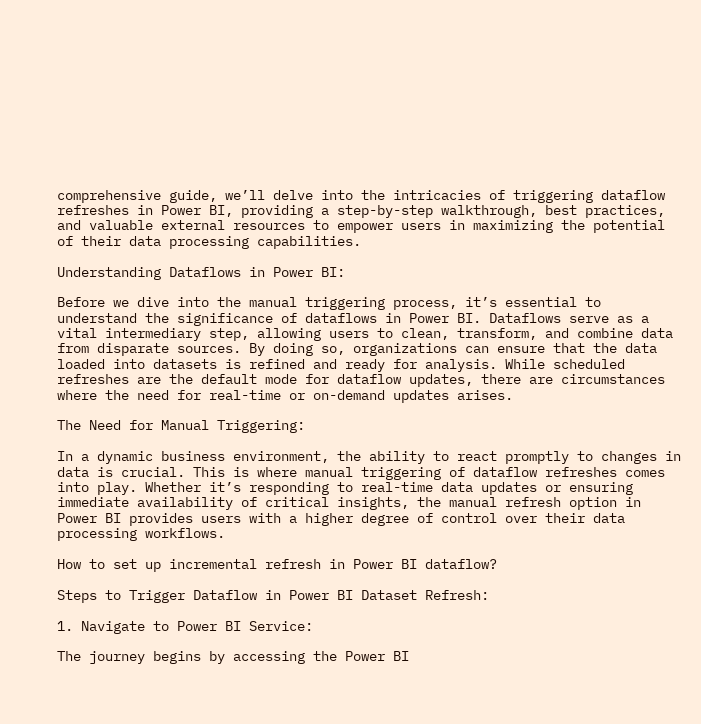comprehensive guide, we’ll delve into the intricacies of triggering dataflow refreshes in Power BI, providing a step-by-step walkthrough, best practices, and valuable external resources to empower users in maximizing the potential of their data processing capabilities.

Understanding Dataflows in Power BI:

Before we dive into the manual triggering process, it’s essential to understand the significance of dataflows in Power BI. Dataflows serve as a vital intermediary step, allowing users to clean, transform, and combine data from disparate sources. By doing so, organizations can ensure that the data loaded into datasets is refined and ready for analysis. While scheduled refreshes are the default mode for dataflow updates, there are circumstances where the need for real-time or on-demand updates arises.

The Need for Manual Triggering:

In a dynamic business environment, the ability to react promptly to changes in data is crucial. This is where manual triggering of dataflow refreshes comes into play. Whether it’s responding to real-time data updates or ensuring immediate availability of critical insights, the manual refresh option in Power BI provides users with a higher degree of control over their data processing workflows.

How to set up incremental refresh in Power BI dataflow?

Steps to Trigger Dataflow in Power BI Dataset Refresh:

1. Navigate to Power BI Service:

The journey begins by accessing the Power BI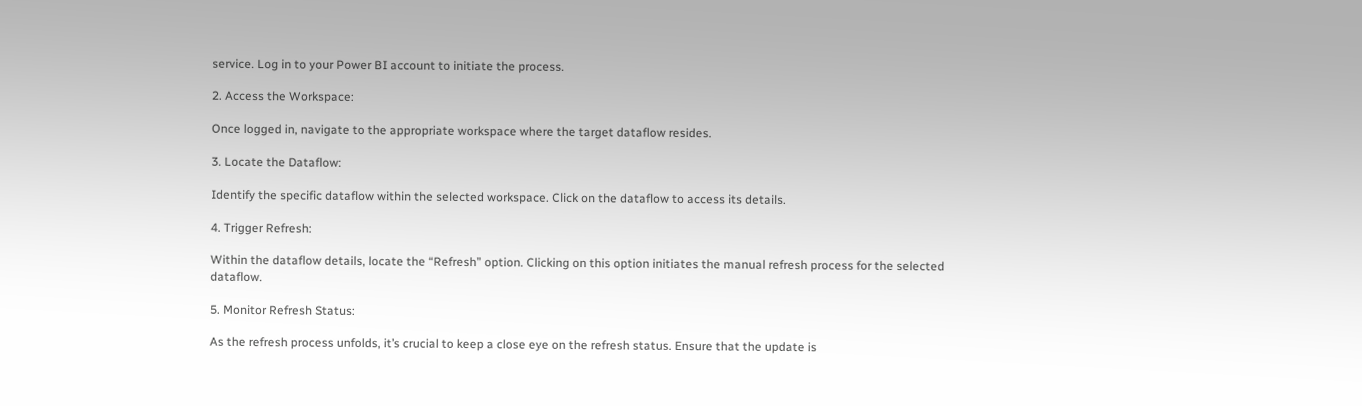service. Log in to your Power BI account to initiate the process.

2. Access the Workspace:

Once logged in, navigate to the appropriate workspace where the target dataflow resides.

3. Locate the Dataflow:

Identify the specific dataflow within the selected workspace. Click on the dataflow to access its details.

4. Trigger Refresh:

Within the dataflow details, locate the “Refresh” option. Clicking on this option initiates the manual refresh process for the selected dataflow.

5. Monitor Refresh Status:

As the refresh process unfolds, it’s crucial to keep a close eye on the refresh status. Ensure that the update is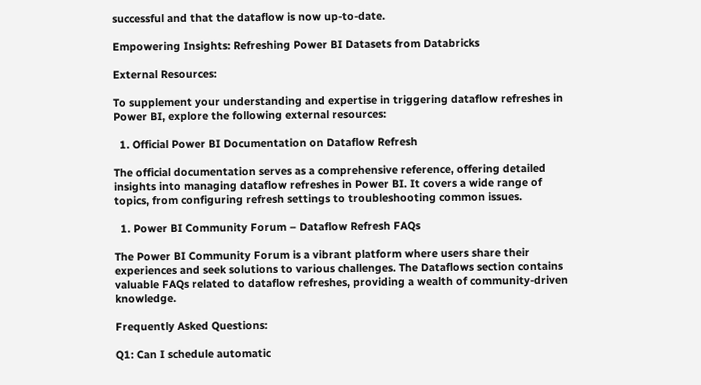successful and that the dataflow is now up-to-date.

Empowering Insights: Refreshing Power BI Datasets from Databricks

External Resources:

To supplement your understanding and expertise in triggering dataflow refreshes in Power BI, explore the following external resources:

  1. Official Power BI Documentation on Dataflow Refresh

The official documentation serves as a comprehensive reference, offering detailed insights into managing dataflow refreshes in Power BI. It covers a wide range of topics, from configuring refresh settings to troubleshooting common issues.

  1. Power BI Community Forum – Dataflow Refresh FAQs

The Power BI Community Forum is a vibrant platform where users share their experiences and seek solutions to various challenges. The Dataflows section contains valuable FAQs related to dataflow refreshes, providing a wealth of community-driven knowledge.

Frequently Asked Questions:

Q1: Can I schedule automatic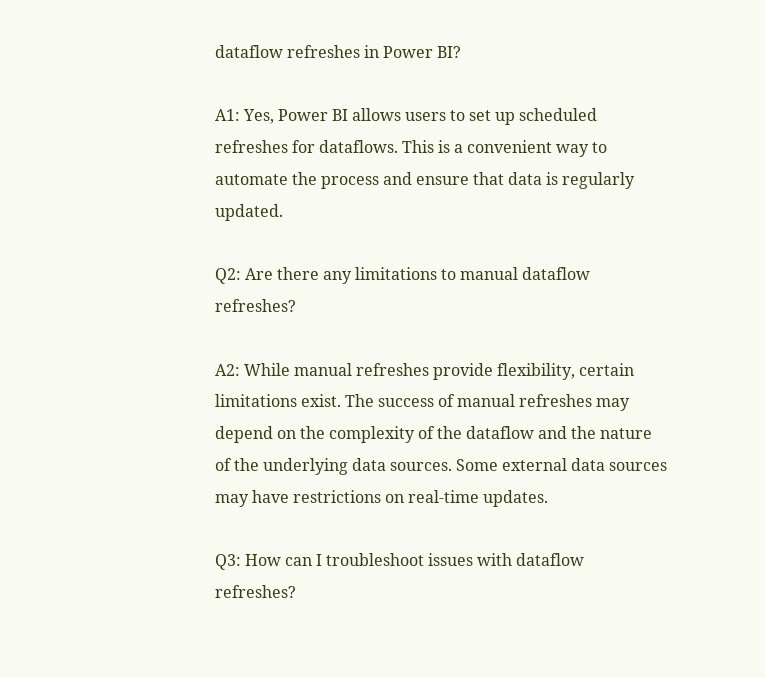dataflow refreshes in Power BI?

A1: Yes, Power BI allows users to set up scheduled refreshes for dataflows. This is a convenient way to automate the process and ensure that data is regularly updated.

Q2: Are there any limitations to manual dataflow refreshes?

A2: While manual refreshes provide flexibility, certain limitations exist. The success of manual refreshes may depend on the complexity of the dataflow and the nature of the underlying data sources. Some external data sources may have restrictions on real-time updates.

Q3: How can I troubleshoot issues with dataflow refreshes?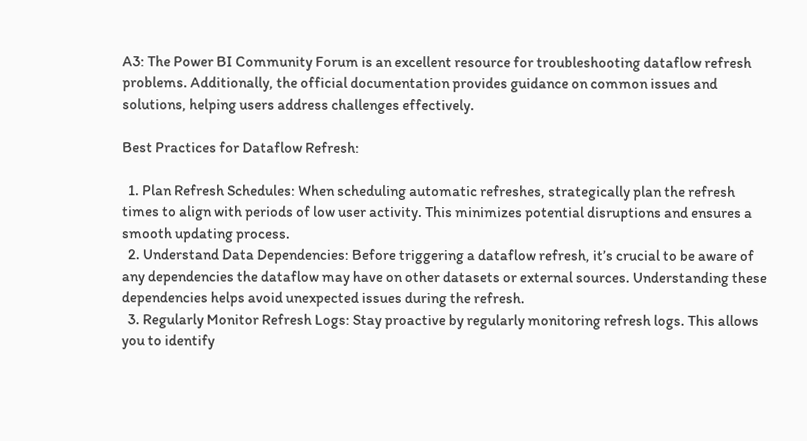A3: The Power BI Community Forum is an excellent resource for troubleshooting dataflow refresh problems. Additionally, the official documentation provides guidance on common issues and solutions, helping users address challenges effectively.

Best Practices for Dataflow Refresh:

  1. Plan Refresh Schedules: When scheduling automatic refreshes, strategically plan the refresh times to align with periods of low user activity. This minimizes potential disruptions and ensures a smooth updating process.
  2. Understand Data Dependencies: Before triggering a dataflow refresh, it’s crucial to be aware of any dependencies the dataflow may have on other datasets or external sources. Understanding these dependencies helps avoid unexpected issues during the refresh.
  3. Regularly Monitor Refresh Logs: Stay proactive by regularly monitoring refresh logs. This allows you to identify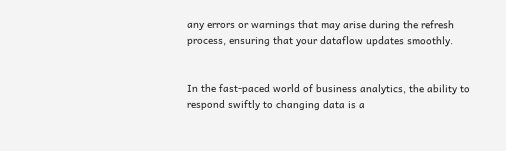any errors or warnings that may arise during the refresh process, ensuring that your dataflow updates smoothly.


In the fast-paced world of business analytics, the ability to respond swiftly to changing data is a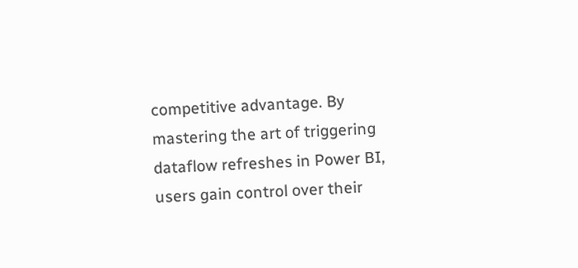competitive advantage. By mastering the art of triggering dataflow refreshes in Power BI, users gain control over their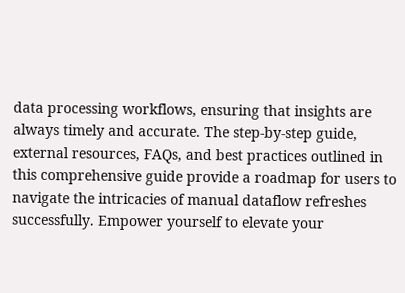data processing workflows, ensuring that insights are always timely and accurate. The step-by-step guide, external resources, FAQs, and best practices outlined in this comprehensive guide provide a roadmap for users to navigate the intricacies of manual dataflow refreshes successfully. Empower yourself to elevate your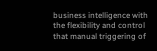business intelligence with the flexibility and control that manual triggering of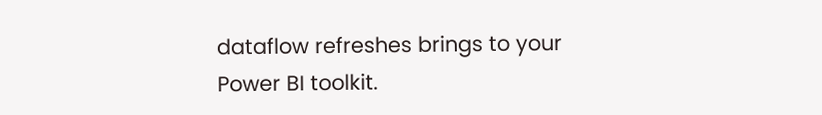dataflow refreshes brings to your Power BI toolkit.